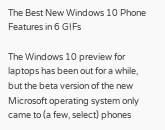The Best New Windows 10 Phone Features in 6 GIFs

The Windows 10 preview for laptops has been out for a while, but the beta version of the new Microsoft operating system only came to (a few, select) phones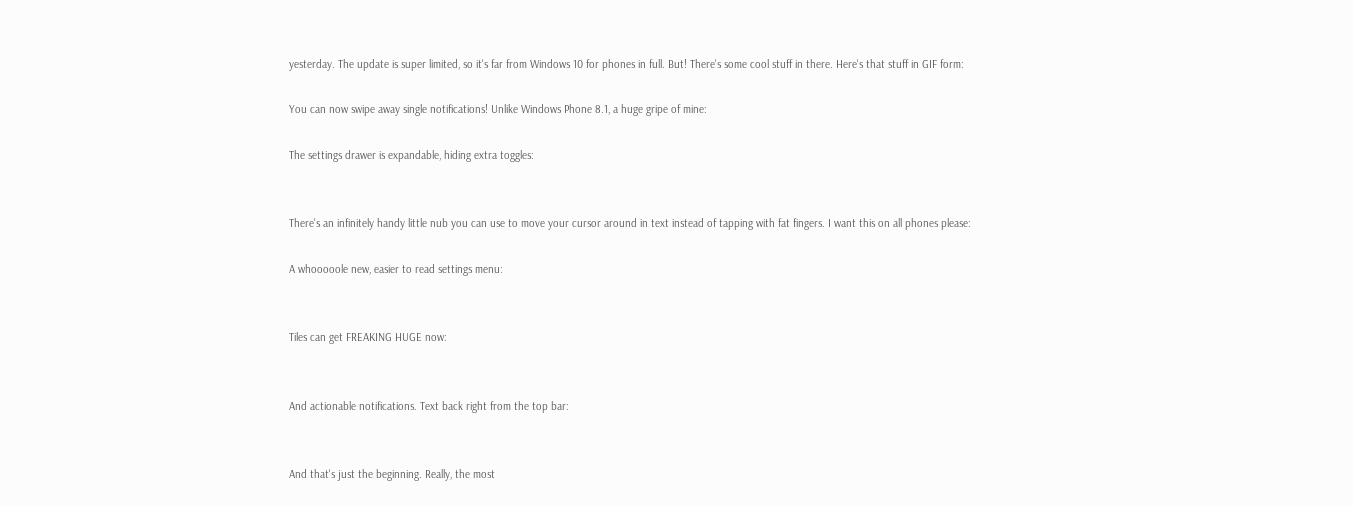yesterday. The update is super limited, so it's far from Windows 10 for phones in full. But! There's some cool stuff in there. Here's that stuff in GIF form:

You can now swipe away single notifications! Unlike Windows Phone 8.1, a huge gripe of mine:

The settings drawer is expandable, hiding extra toggles:


There's an infinitely handy little nub you can use to move your cursor around in text instead of tapping with fat fingers. I want this on all phones please:

A whooooole new, easier to read settings menu:


Tiles can get FREAKING HUGE now:


And actionable notifications. Text back right from the top bar:


And that's just the beginning. Really, the most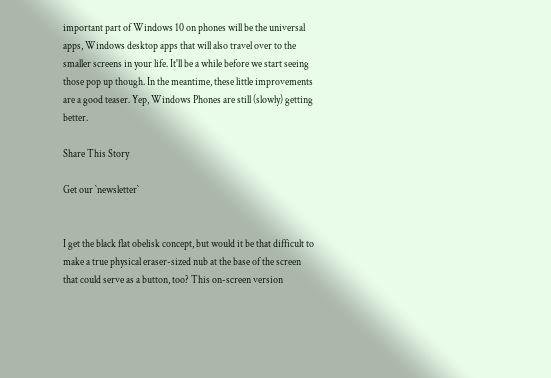important part of Windows 10 on phones will be the universal apps, Windows desktop apps that will also travel over to the smaller screens in your life. It'll be a while before we start seeing those pop up though. In the meantime, these little improvements are a good teaser. Yep, Windows Phones are still (slowly) getting better.

Share This Story

Get our `newsletter`


I get the black flat obelisk concept, but would it be that difficult to make a true physical eraser-sized nub at the base of the screen that could serve as a button, too? This on-screen version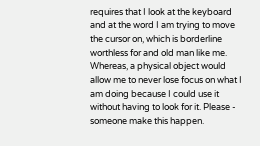requires that I look at the keyboard and at the word I am trying to move the cursor on, which is borderline worthless for and old man like me. Whereas, a physical object would allow me to never lose focus on what I am doing because I could use it without having to look for it. Please - someone make this happen.